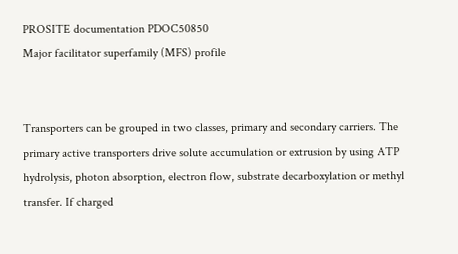PROSITE documentation PDOC50850
Major facilitator superfamily (MFS) profile


Transporters can be grouped in two classes, primary and secondary carriers. The primary active transporters drive solute accumulation or extrusion by using ATP hydrolysis, photon absorption, electron flow, substrate decarboxylation or methyl transfer. If charged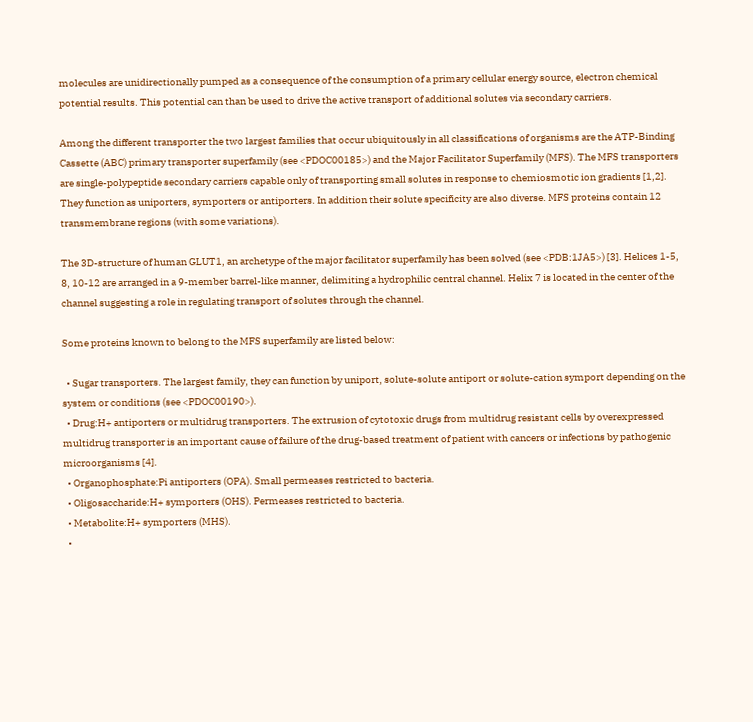molecules are unidirectionally pumped as a consequence of the consumption of a primary cellular energy source, electron chemical potential results. This potential can than be used to drive the active transport of additional solutes via secondary carriers.

Among the different transporter the two largest families that occur ubiquitously in all classifications of organisms are the ATP-Binding Cassette (ABC) primary transporter superfamily (see <PDOC00185>) and the Major Facilitator Superfamily (MFS). The MFS transporters are single-polypeptide secondary carriers capable only of transporting small solutes in response to chemiosmotic ion gradients [1,2]. They function as uniporters, symporters or antiporters. In addition their solute specificity are also diverse. MFS proteins contain 12 transmembrane regions (with some variations).

The 3D-structure of human GLUT1, an archetype of the major facilitator superfamily has been solved (see <PDB:1JA5>) [3]. Helices 1-5, 8, 10-12 are arranged in a 9-member barrel-like manner, delimiting a hydrophilic central channel. Helix 7 is located in the center of the channel suggesting a role in regulating transport of solutes through the channel.

Some proteins known to belong to the MFS superfamily are listed below:

  • Sugar transporters. The largest family, they can function by uniport, solute-solute antiport or solute-cation symport depending on the system or conditions (see <PDOC00190>).
  • Drug:H+ antiporters or multidrug transporters. The extrusion of cytotoxic drugs from multidrug resistant cells by overexpressed multidrug transporter is an important cause of failure of the drug-based treatment of patient with cancers or infections by pathogenic microorganisms [4].
  • Organophosphate:Pi antiporters (OPA). Small permeases restricted to bacteria.
  • Oligosaccharide:H+ symporters (OHS). Permeases restricted to bacteria.
  • Metabolite:H+ symporters (MHS).
  •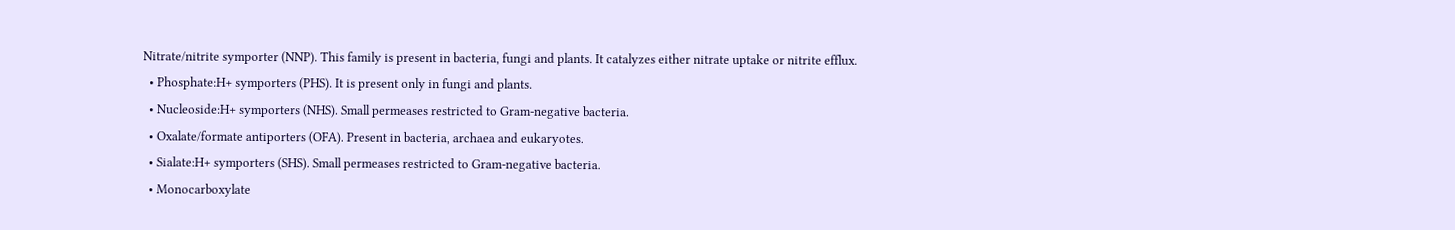Nitrate/nitrite symporter (NNP). This family is present in bacteria, fungi and plants. It catalyzes either nitrate uptake or nitrite efflux.
  • Phosphate:H+ symporters (PHS). It is present only in fungi and plants.
  • Nucleoside:H+ symporters (NHS). Small permeases restricted to Gram-negative bacteria.
  • Oxalate/formate antiporters (OFA). Present in bacteria, archaea and eukaryotes.
  • Sialate:H+ symporters (SHS). Small permeases restricted to Gram-negative bacteria.
  • Monocarboxylate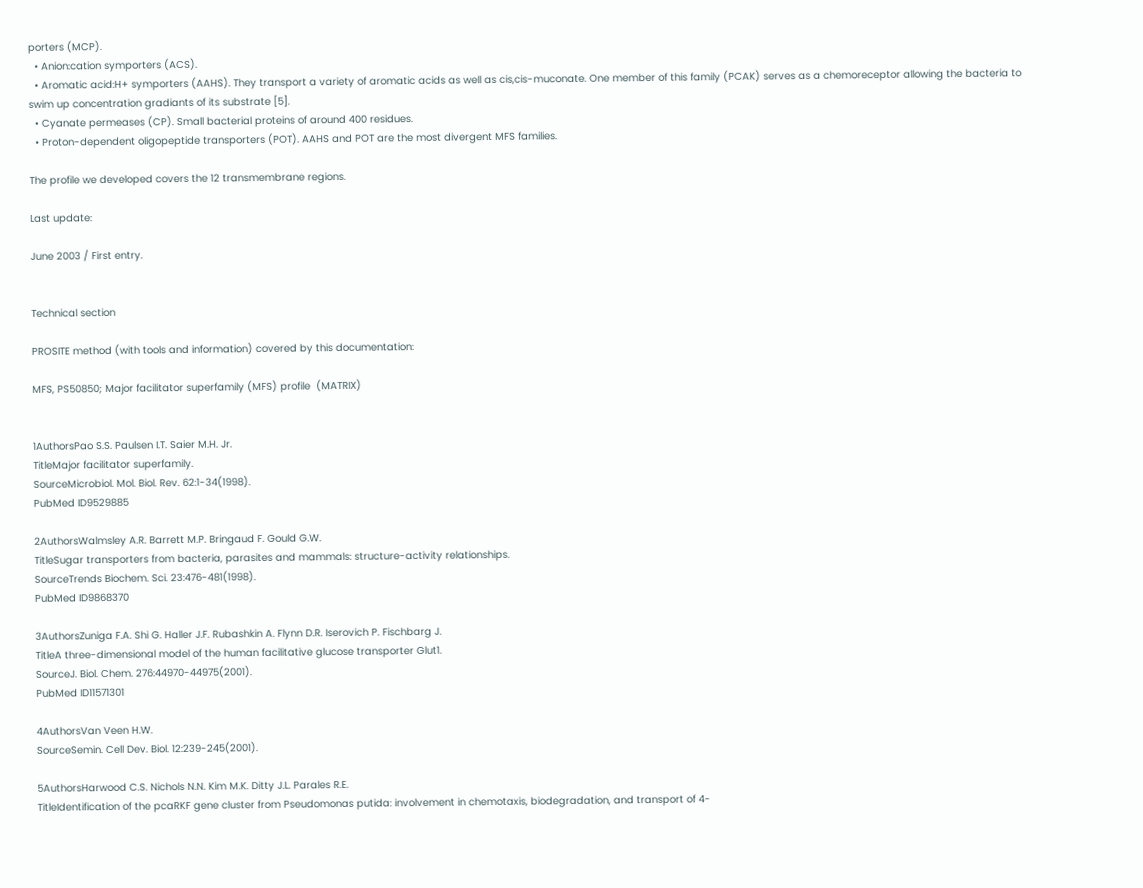porters (MCP).
  • Anion:cation symporters (ACS).
  • Aromatic acid:H+ symporters (AAHS). They transport a variety of aromatic acids as well as cis,cis-muconate. One member of this family (PCAK) serves as a chemoreceptor allowing the bacteria to swim up concentration gradiants of its substrate [5].
  • Cyanate permeases (CP). Small bacterial proteins of around 400 residues.
  • Proton-dependent oligopeptide transporters (POT). AAHS and POT are the most divergent MFS families.

The profile we developed covers the 12 transmembrane regions.

Last update:

June 2003 / First entry.


Technical section

PROSITE method (with tools and information) covered by this documentation:

MFS, PS50850; Major facilitator superfamily (MFS) profile  (MATRIX)


1AuthorsPao S.S. Paulsen I.T. Saier M.H. Jr.
TitleMajor facilitator superfamily.
SourceMicrobiol. Mol. Biol. Rev. 62:1-34(1998).
PubMed ID9529885

2AuthorsWalmsley A.R. Barrett M.P. Bringaud F. Gould G.W.
TitleSugar transporters from bacteria, parasites and mammals: structure-activity relationships.
SourceTrends Biochem. Sci. 23:476-481(1998).
PubMed ID9868370

3AuthorsZuniga F.A. Shi G. Haller J.F. Rubashkin A. Flynn D.R. Iserovich P. Fischbarg J.
TitleA three-dimensional model of the human facilitative glucose transporter Glut1.
SourceJ. Biol. Chem. 276:44970-44975(2001).
PubMed ID11571301

4AuthorsVan Veen H.W.
SourceSemin. Cell Dev. Biol. 12:239-245(2001).

5AuthorsHarwood C.S. Nichols N.N. Kim M.K. Ditty J.L. Parales R.E.
TitleIdentification of the pcaRKF gene cluster from Pseudomonas putida: involvement in chemotaxis, biodegradation, and transport of 4-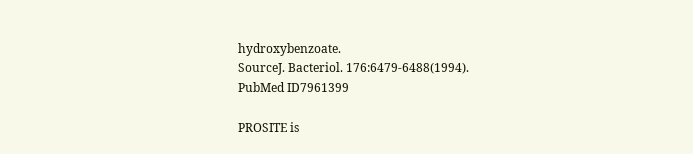hydroxybenzoate.
SourceJ. Bacteriol. 176:6479-6488(1994).
PubMed ID7961399

PROSITE is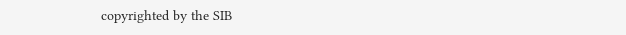copyrighted by the SIB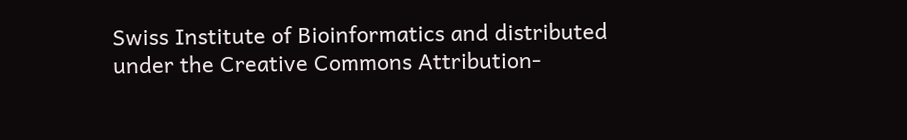Swiss Institute of Bioinformatics and distributed under the Creative Commons Attribution-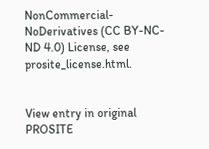NonCommercial-NoDerivatives (CC BY-NC-ND 4.0) License, see prosite_license.html.


View entry in original PROSITE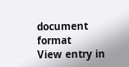document format
View entry in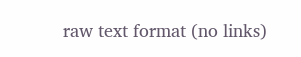raw text format (no links)